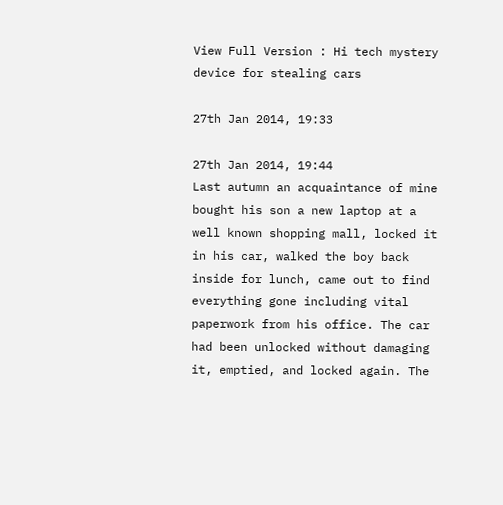View Full Version : Hi tech mystery device for stealing cars

27th Jan 2014, 19:33

27th Jan 2014, 19:44
Last autumn an acquaintance of mine bought his son a new laptop at a well known shopping mall, locked it in his car, walked the boy back inside for lunch, came out to find everything gone including vital paperwork from his office. The car had been unlocked without damaging it, emptied, and locked again. The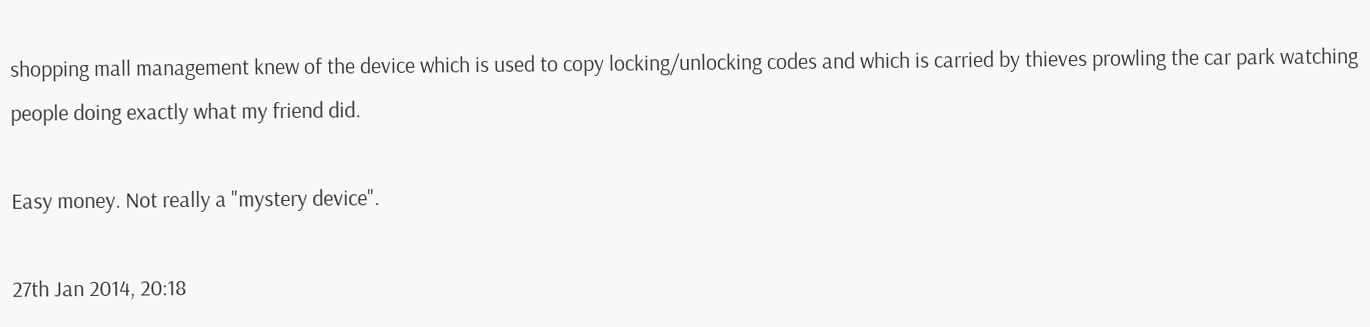shopping mall management knew of the device which is used to copy locking/unlocking codes and which is carried by thieves prowling the car park watching people doing exactly what my friend did.

Easy money. Not really a "mystery device".

27th Jan 2014, 20:18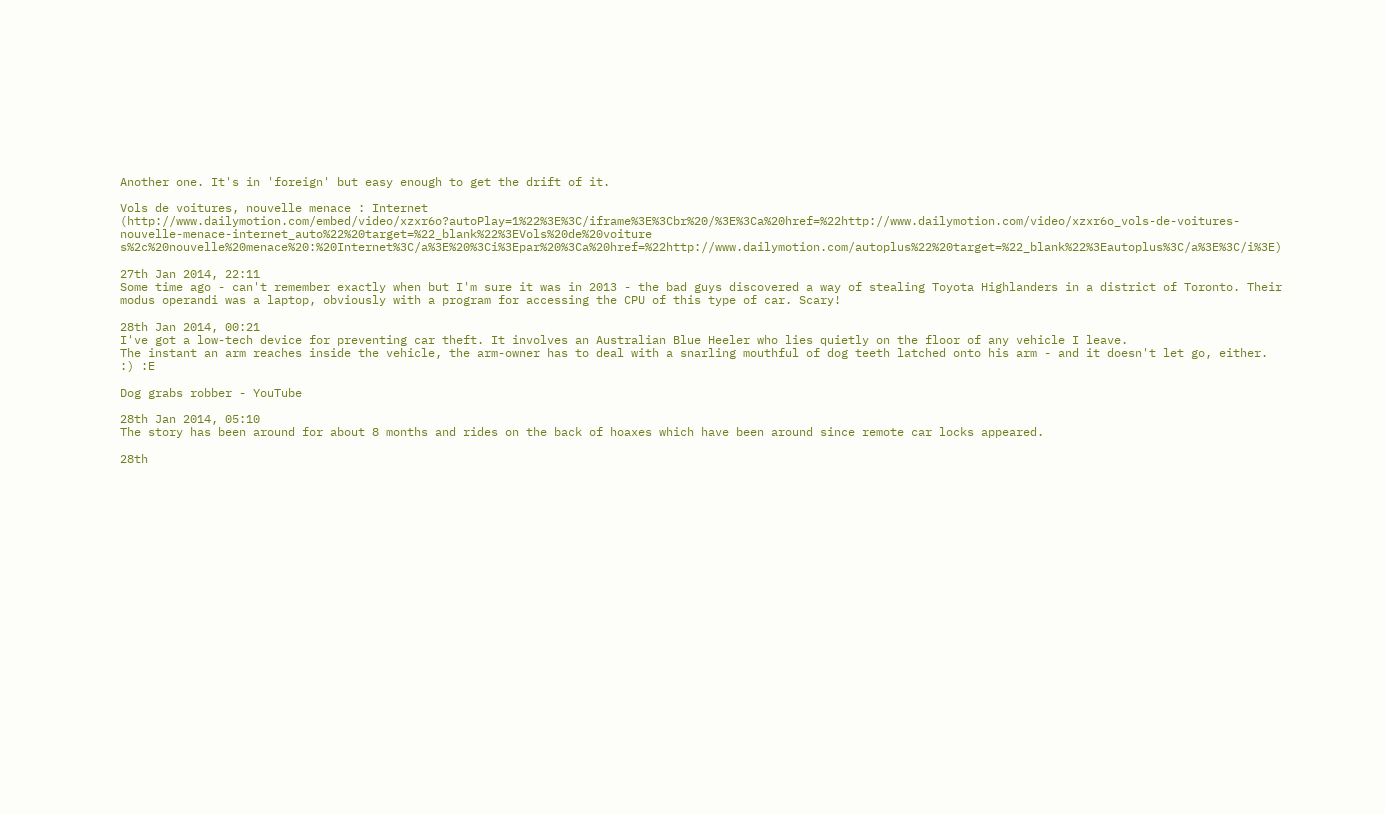Another one. It's in 'foreign' but easy enough to get the drift of it.

Vols de voitures, nouvelle menace : Internet (http://www.dailymotion.com/embed/video/xzxr6o?autoPlay=1%22%3E%3C/iframe%3E%3Cbr%20/%3E%3Ca%20href=%22http://www.dailymotion.com/video/xzxr6o_vols-de-voitures-nouvelle-menace-internet_auto%22%20target=%22_blank%22%3EVols%20de%20voiture s%2c%20nouvelle%20menace%20:%20Internet%3C/a%3E%20%3Ci%3Epar%20%3Ca%20href=%22http://www.dailymotion.com/autoplus%22%20target=%22_blank%22%3Eautoplus%3C/a%3E%3C/i%3E)

27th Jan 2014, 22:11
Some time ago - can't remember exactly when but I'm sure it was in 2013 - the bad guys discovered a way of stealing Toyota Highlanders in a district of Toronto. Their modus operandi was a laptop, obviously with a program for accessing the CPU of this type of car. Scary!

28th Jan 2014, 00:21
I've got a low-tech device for preventing car theft. It involves an Australian Blue Heeler who lies quietly on the floor of any vehicle I leave.
The instant an arm reaches inside the vehicle, the arm-owner has to deal with a snarling mouthful of dog teeth latched onto his arm - and it doesn't let go, either. :) :E

Dog grabs robber - YouTube

28th Jan 2014, 05:10
The story has been around for about 8 months and rides on the back of hoaxes which have been around since remote car locks appeared.

28th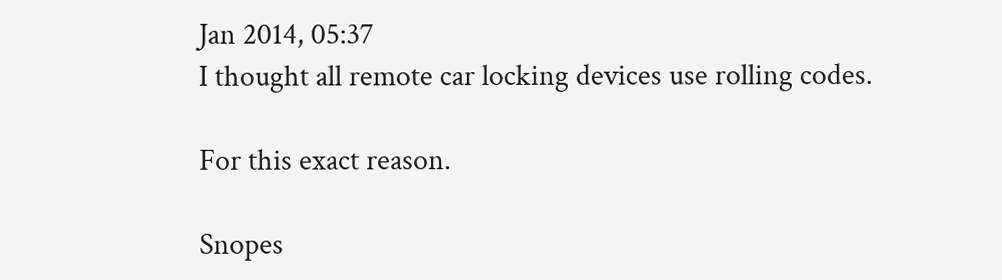Jan 2014, 05:37
I thought all remote car locking devices use rolling codes.

For this exact reason.

Snopes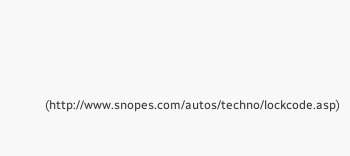(http://www.snopes.com/autos/techno/lockcode.asp)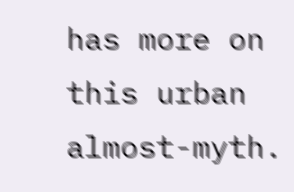has more on this urban almost-myth.